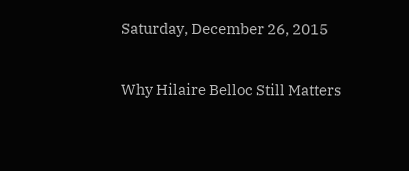Saturday, December 26, 2015

Why Hilaire Belloc Still Matters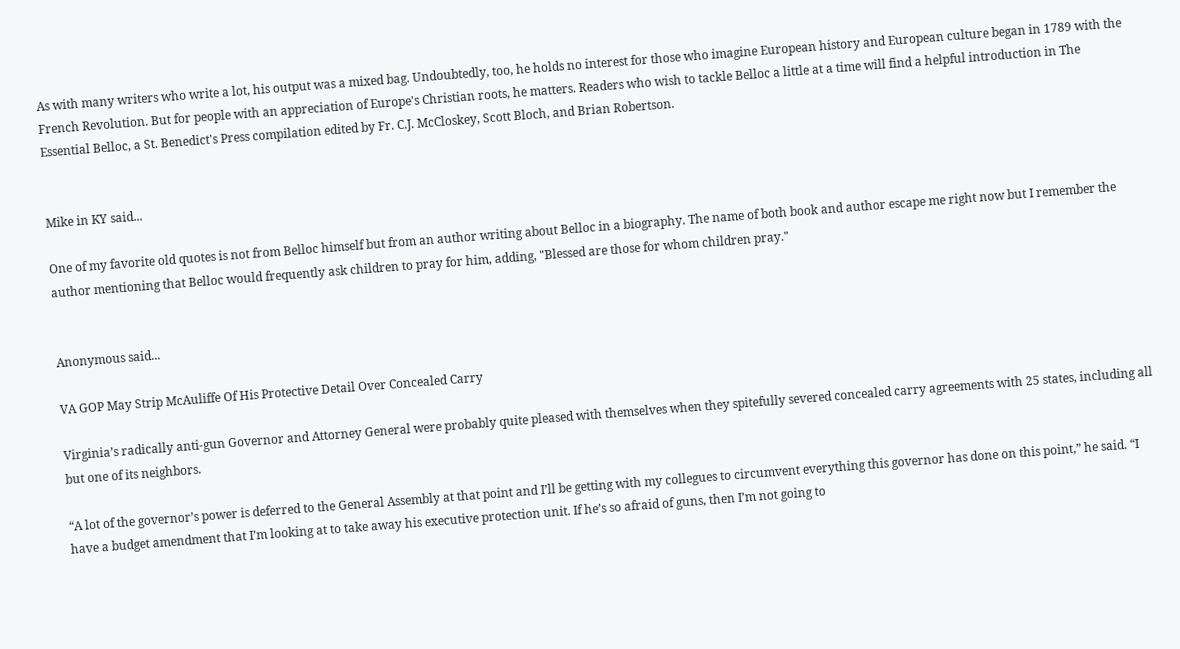As with many writers who write a lot, his output was a mixed bag. Undoubtedly, too, he holds no interest for those who imagine European history and European culture began in 1789 with the French Revolution. But for people with an appreciation of Europe's Christian roots, he matters. Readers who wish to tackle Belloc a little at a time will find a helpful introduction in The Essential Belloc, a St. Benedict's Press compilation edited by Fr. C.J. McCloskey, Scott Bloch, and Brian Robertson.


Mike in KY said...

One of my favorite old quotes is not from Belloc himself but from an author writing about Belloc in a biography. The name of both book and author escape me right now but I remember the author mentioning that Belloc would frequently ask children to pray for him, adding, "Blessed are those for whom children pray."


Anonymous said...

VA GOP May Strip McAuliffe Of His Protective Detail Over Concealed Carry

Virginia’s radically anti-gun Governor and Attorney General were probably quite pleased with themselves when they spitefully severed concealed carry agreements with 25 states, including all but one of its neighbors.

“A lot of the governor’s power is deferred to the General Assembly at that point and I’ll be getting with my collegues to circumvent everything this governor has done on this point,” he said. “I have a budget amendment that I’m looking at to take away his executive protection unit. If he’s so afraid of guns, then I’m not going to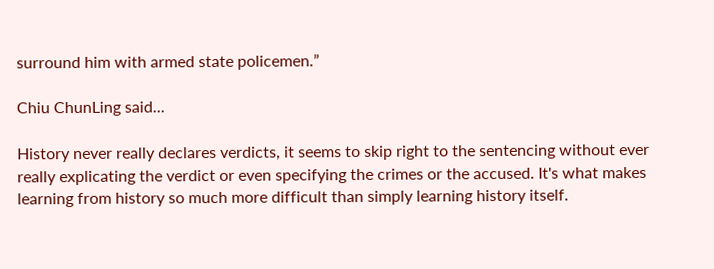surround him with armed state policemen.”

Chiu ChunLing said...

History never really declares verdicts, it seems to skip right to the sentencing without ever really explicating the verdict or even specifying the crimes or the accused. It's what makes learning from history so much more difficult than simply learning history itself.